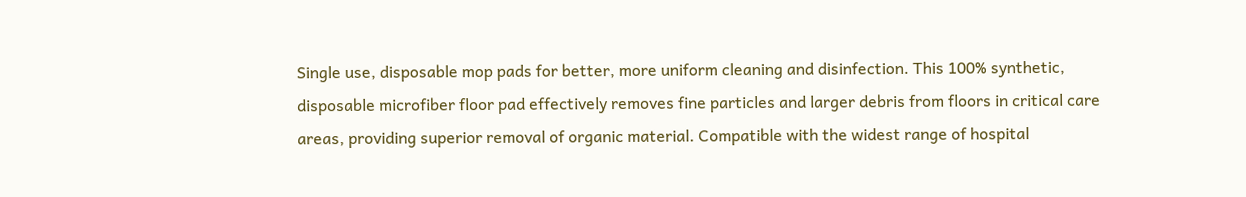Single use, disposable mop pads for better, more uniform cleaning and disinfection. This 100% synthetic, disposable microfiber floor pad effectively removes fine particles and larger debris from floors in critical care areas, providing superior removal of organic material. Compatible with the widest range of hospital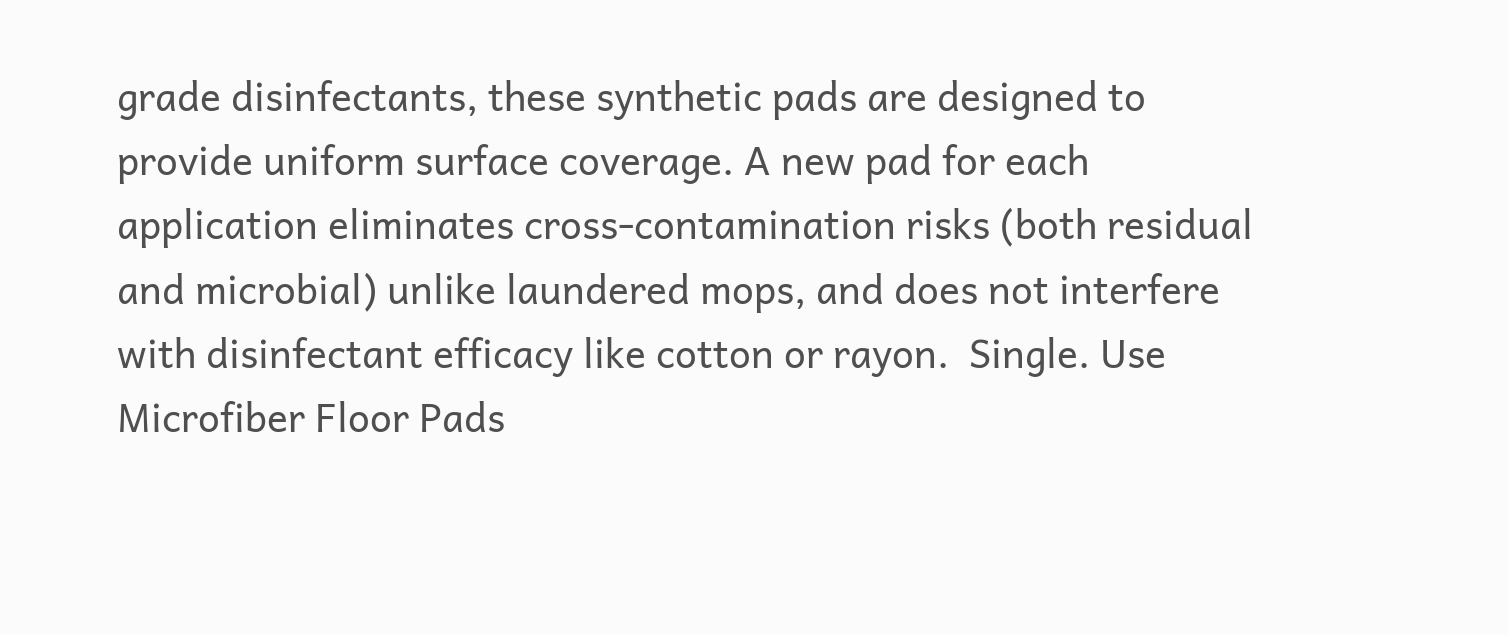grade disinfectants, these synthetic pads are designed to provide uniform surface coverage. A new pad for each application eliminates cross-contamination risks (both residual and microbial) unlike laundered mops, and does not interfere with disinfectant efficacy like cotton or rayon.  Single. Use Microfiber Floor Pads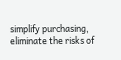simplify purchasing, eliminate the risks of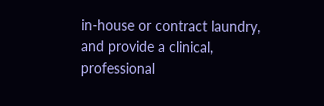in-house or contract laundry, and provide a clinical, professional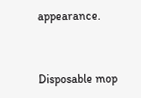appearance.


Disposable mop